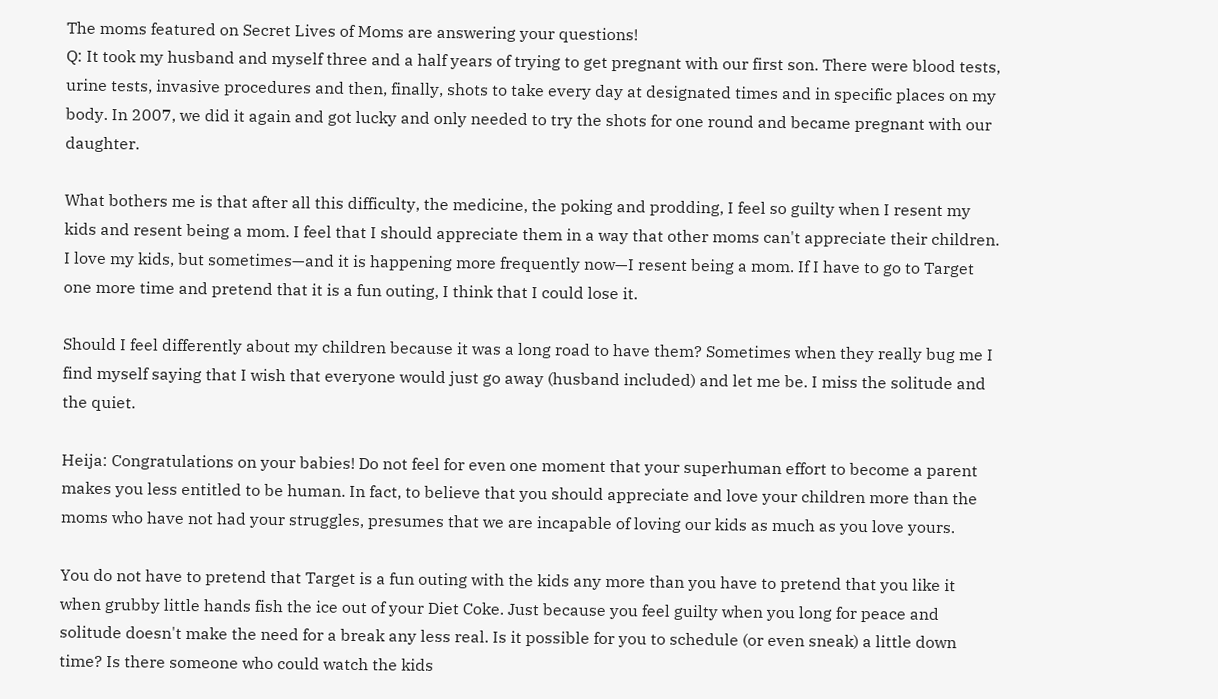The moms featured on Secret Lives of Moms are answering your questions!
Q: It took my husband and myself three and a half years of trying to get pregnant with our first son. There were blood tests, urine tests, invasive procedures and then, finally, shots to take every day at designated times and in specific places on my body. In 2007, we did it again and got lucky and only needed to try the shots for one round and became pregnant with our daughter.

What bothers me is that after all this difficulty, the medicine, the poking and prodding, I feel so guilty when I resent my kids and resent being a mom. I feel that I should appreciate them in a way that other moms can't appreciate their children. I love my kids, but sometimes—and it is happening more frequently now—I resent being a mom. If I have to go to Target one more time and pretend that it is a fun outing, I think that I could lose it.

Should I feel differently about my children because it was a long road to have them? Sometimes when they really bug me I find myself saying that I wish that everyone would just go away (husband included) and let me be. I miss the solitude and the quiet.

Heija: Congratulations on your babies! Do not feel for even one moment that your superhuman effort to become a parent makes you less entitled to be human. In fact, to believe that you should appreciate and love your children more than the moms who have not had your struggles, presumes that we are incapable of loving our kids as much as you love yours.

You do not have to pretend that Target is a fun outing with the kids any more than you have to pretend that you like it when grubby little hands fish the ice out of your Diet Coke. Just because you feel guilty when you long for peace and solitude doesn't make the need for a break any less real. Is it possible for you to schedule (or even sneak) a little down time? Is there someone who could watch the kids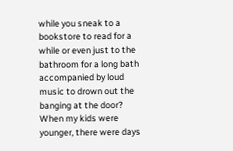while you sneak to a bookstore to read for a while or even just to the bathroom for a long bath accompanied by loud music to drown out the banging at the door?
When my kids were younger, there were days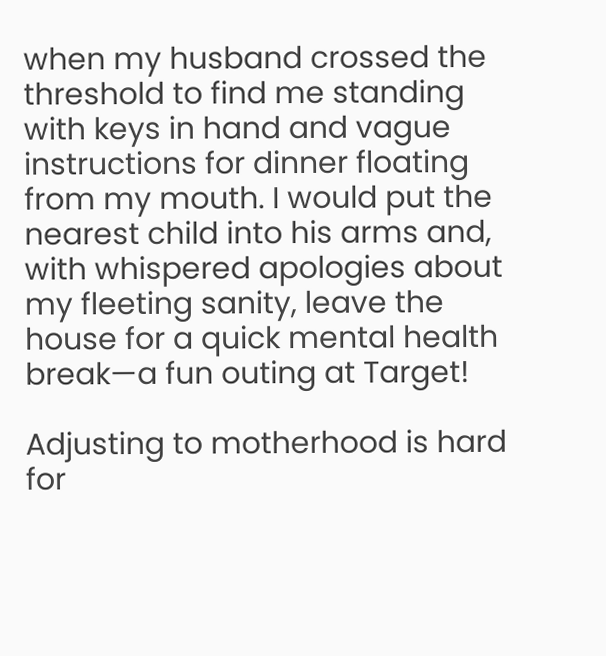when my husband crossed the threshold to find me standing with keys in hand and vague instructions for dinner floating from my mouth. I would put the nearest child into his arms and, with whispered apologies about my fleeting sanity, leave the house for a quick mental health break—a fun outing at Target!

Adjusting to motherhood is hard for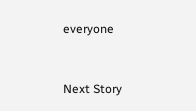everyone


Next Story